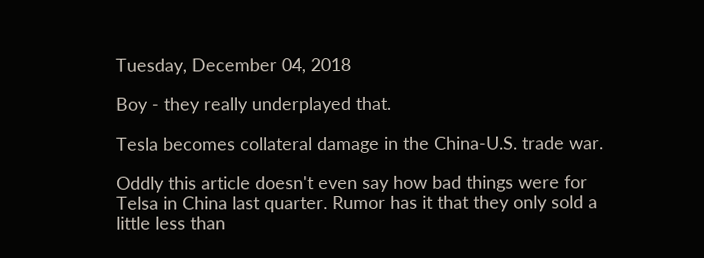Tuesday, December 04, 2018

Boy - they really underplayed that.

Tesla becomes collateral damage in the China-U.S. trade war.

Oddly this article doesn't even say how bad things were for Telsa in China last quarter. Rumor has it that they only sold a little less than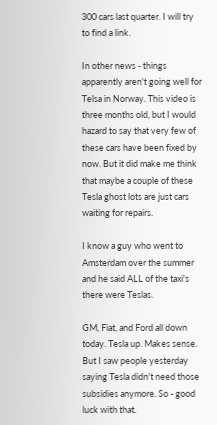300 cars last quarter. I will try to find a link.

In other news - things apparently aren't going well for Telsa in Norway. This video is three months old, but I would hazard to say that very few of these cars have been fixed by now. But it did make me think that maybe a couple of these Tesla ghost lots are just cars waiting for repairs.

I know a guy who went to Amsterdam over the summer and he said ALL of the taxi's there were Teslas.

GM, Fiat, and Ford all down today. Tesla up. Makes sense. But I saw people yesterday saying Tesla didn't need those subsidies anymore. So - good luck with that.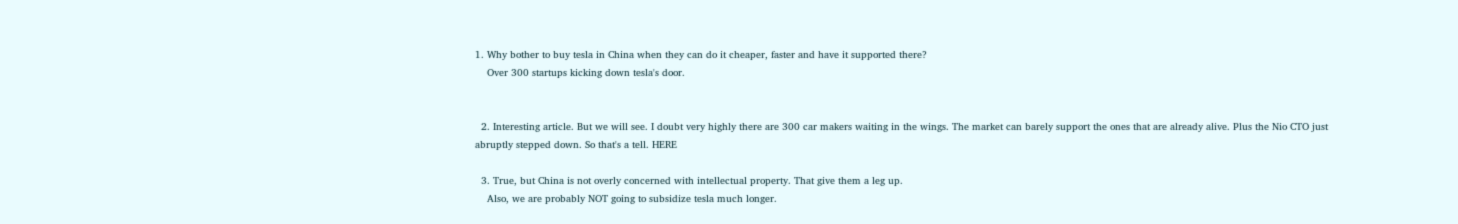1. Why bother to buy tesla in China when they can do it cheaper, faster and have it supported there?
    Over 300 startups kicking down tesla's door.


  2. Interesting article. But we will see. I doubt very highly there are 300 car makers waiting in the wings. The market can barely support the ones that are already alive. Plus the Nio CTO just abruptly stepped down. So that's a tell. HERE

  3. True, but China is not overly concerned with intellectual property. That give them a leg up.
    Also, we are probably NOT going to subsidize tesla much longer.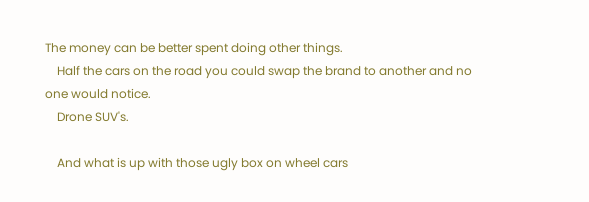The money can be better spent doing other things.
    Half the cars on the road you could swap the brand to another and no one would notice.
    Drone SUV's.

    And what is up with those ugly box on wheel cars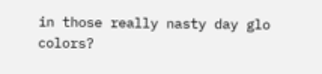in those really nasty day glo colors?